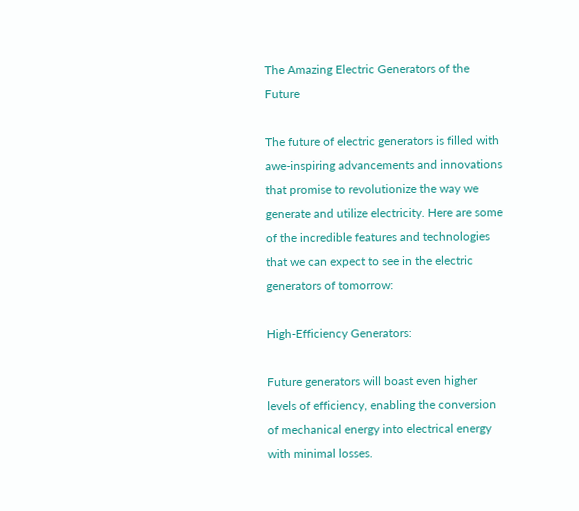The Amazing Electric Generators of the Future

The future of electric generators is filled with awe-inspiring advancements and innovations that promise to revolutionize the way we generate and utilize electricity. Here are some of the incredible features and technologies that we can expect to see in the electric generators of tomorrow:

High-Efficiency Generators:

Future generators will boast even higher levels of efficiency, enabling the conversion of mechanical energy into electrical energy with minimal losses.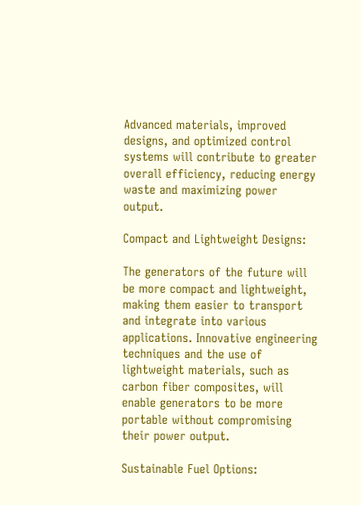Advanced materials, improved designs, and optimized control systems will contribute to greater overall efficiency, reducing energy waste and maximizing power output.

Compact and Lightweight Designs:

The generators of the future will be more compact and lightweight, making them easier to transport and integrate into various applications. Innovative engineering techniques and the use of lightweight materials, such as carbon fiber composites, will enable generators to be more portable without compromising their power output.

Sustainable Fuel Options: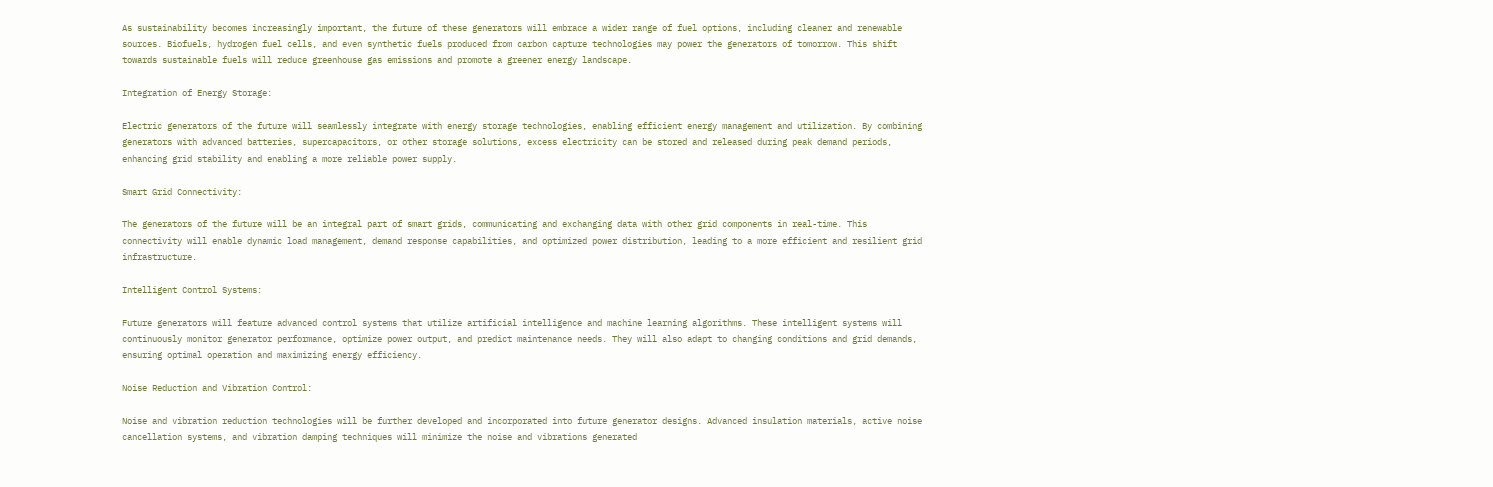As sustainability becomes increasingly important, the future of these generators will embrace a wider range of fuel options, including cleaner and renewable sources. Biofuels, hydrogen fuel cells, and even synthetic fuels produced from carbon capture technologies may power the generators of tomorrow. This shift towards sustainable fuels will reduce greenhouse gas emissions and promote a greener energy landscape.

Integration of Energy Storage:

Electric generators of the future will seamlessly integrate with energy storage technologies, enabling efficient energy management and utilization. By combining generators with advanced batteries, supercapacitors, or other storage solutions, excess electricity can be stored and released during peak demand periods, enhancing grid stability and enabling a more reliable power supply.

Smart Grid Connectivity:

The generators of the future will be an integral part of smart grids, communicating and exchanging data with other grid components in real-time. This connectivity will enable dynamic load management, demand response capabilities, and optimized power distribution, leading to a more efficient and resilient grid infrastructure.

Intelligent Control Systems:

Future generators will feature advanced control systems that utilize artificial intelligence and machine learning algorithms. These intelligent systems will continuously monitor generator performance, optimize power output, and predict maintenance needs. They will also adapt to changing conditions and grid demands, ensuring optimal operation and maximizing energy efficiency.

Noise Reduction and Vibration Control:

Noise and vibration reduction technologies will be further developed and incorporated into future generator designs. Advanced insulation materials, active noise cancellation systems, and vibration damping techniques will minimize the noise and vibrations generated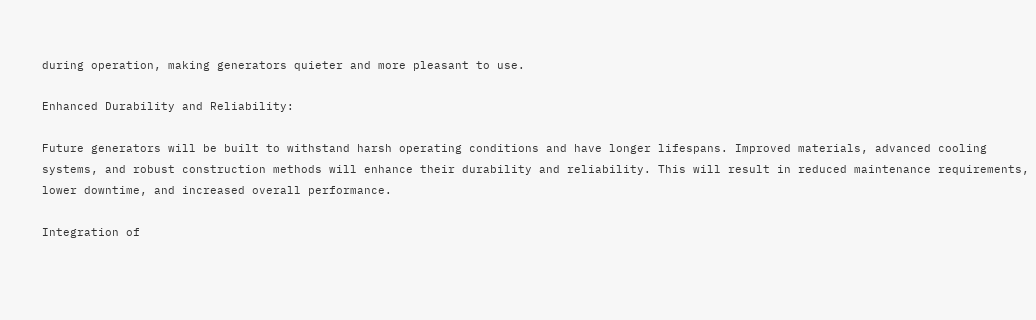during operation, making generators quieter and more pleasant to use.

Enhanced Durability and Reliability:

Future generators will be built to withstand harsh operating conditions and have longer lifespans. Improved materials, advanced cooling systems, and robust construction methods will enhance their durability and reliability. This will result in reduced maintenance requirements, lower downtime, and increased overall performance.

Integration of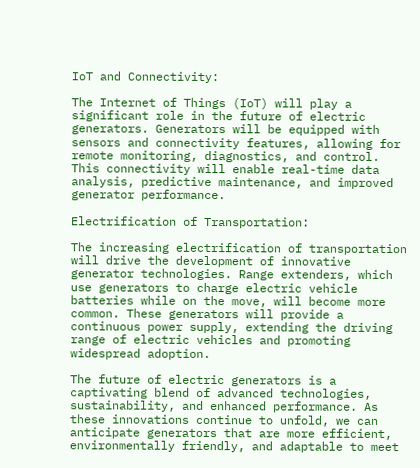IoT and Connectivity:

The Internet of Things (IoT) will play a significant role in the future of electric generators. Generators will be equipped with sensors and connectivity features, allowing for remote monitoring, diagnostics, and control. This connectivity will enable real-time data analysis, predictive maintenance, and improved generator performance.

Electrification of Transportation:

The increasing electrification of transportation will drive the development of innovative generator technologies. Range extenders, which use generators to charge electric vehicle batteries while on the move, will become more common. These generators will provide a continuous power supply, extending the driving range of electric vehicles and promoting widespread adoption.

The future of electric generators is a captivating blend of advanced technologies, sustainability, and enhanced performance. As these innovations continue to unfold, we can anticipate generators that are more efficient, environmentally friendly, and adaptable to meet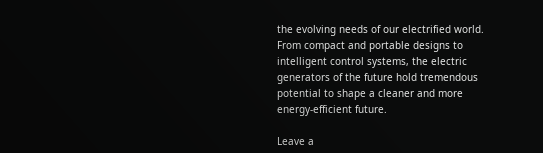the evolving needs of our electrified world. From compact and portable designs to intelligent control systems, the electric generators of the future hold tremendous potential to shape a cleaner and more energy-efficient future.

Leave a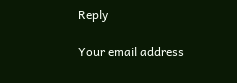Reply

Your email address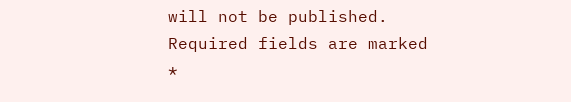will not be published. Required fields are marked *